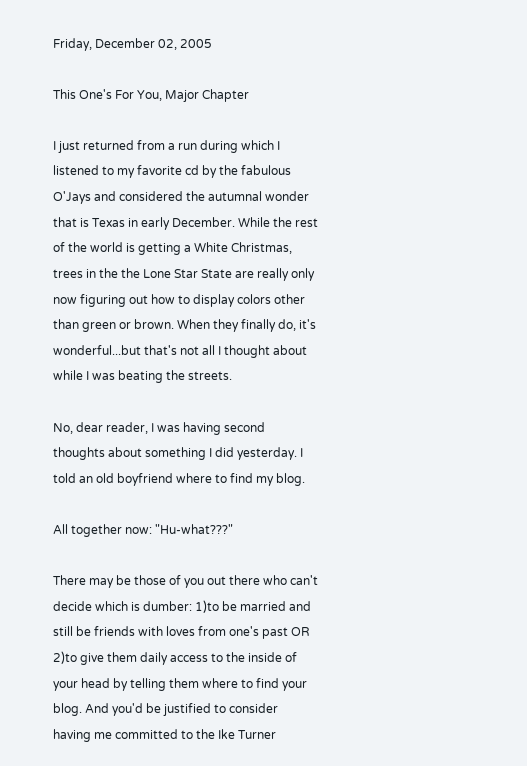Friday, December 02, 2005

This One's For You, Major Chapter

I just returned from a run during which I listened to my favorite cd by the fabulous O'Jays and considered the autumnal wonder that is Texas in early December. While the rest of the world is getting a White Christmas, trees in the the Lone Star State are really only now figuring out how to display colors other than green or brown. When they finally do, it's wonderful...but that's not all I thought about while I was beating the streets.

No, dear reader, I was having second thoughts about something I did yesterday. I told an old boyfriend where to find my blog.

All together now: "Hu-what???"

There may be those of you out there who can't decide which is dumber: 1)to be married and still be friends with loves from one's past OR 2)to give them daily access to the inside of your head by telling them where to find your blog. And you'd be justified to consider having me committed to the Ike Turner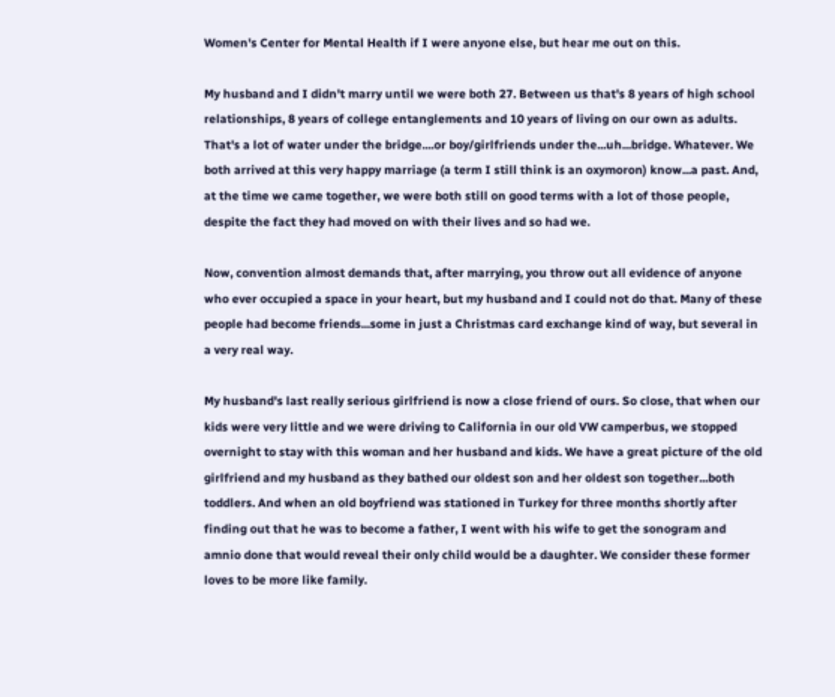Women's Center for Mental Health if I were anyone else, but hear me out on this.

My husband and I didn't marry until we were both 27. Between us that's 8 years of high school relationships, 8 years of college entanglements and 10 years of living on our own as adults. That's a lot of water under the bridge....or boy/girlfriends under the...uh...bridge. Whatever. We both arrived at this very happy marriage (a term I still think is an oxymoron) know...a past. And, at the time we came together, we were both still on good terms with a lot of those people, despite the fact they had moved on with their lives and so had we.

Now, convention almost demands that, after marrying, you throw out all evidence of anyone who ever occupied a space in your heart, but my husband and I could not do that. Many of these people had become friends...some in just a Christmas card exchange kind of way, but several in a very real way.

My husband's last really serious girlfriend is now a close friend of ours. So close, that when our kids were very little and we were driving to California in our old VW camperbus, we stopped overnight to stay with this woman and her husband and kids. We have a great picture of the old girlfriend and my husband as they bathed our oldest son and her oldest son together...both toddlers. And when an old boyfriend was stationed in Turkey for three months shortly after finding out that he was to become a father, I went with his wife to get the sonogram and amnio done that would reveal their only child would be a daughter. We consider these former loves to be more like family.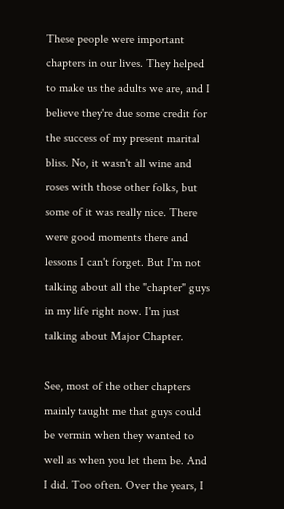These people were important chapters in our lives. They helped to make us the adults we are, and I believe they're due some credit for the success of my present marital bliss. No, it wasn't all wine and roses with those other folks, but some of it was really nice. There were good moments there and lessons I can't forget. But I'm not talking about all the "chapter" guys in my life right now. I'm just talking about Major Chapter.

See, most of the other chapters mainly taught me that guys could be vermin when they wanted to well as when you let them be. And I did. Too often. Over the years, I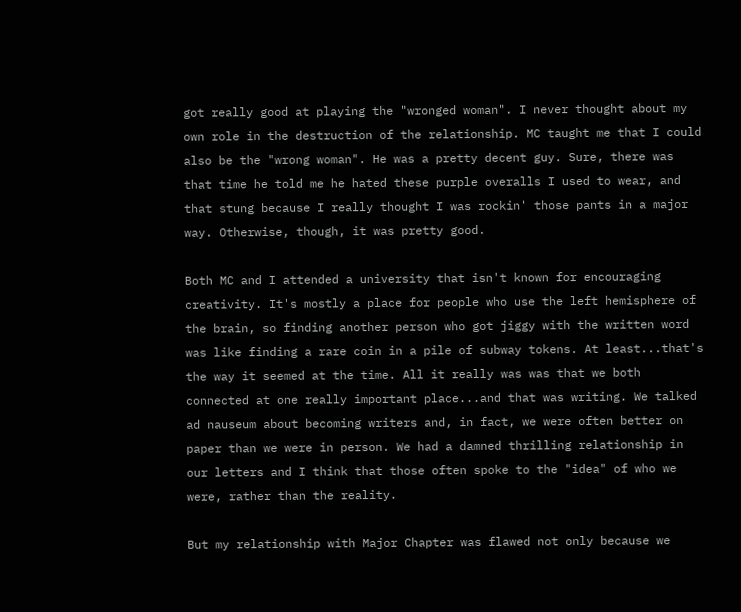got really good at playing the "wronged woman". I never thought about my own role in the destruction of the relationship. MC taught me that I could also be the "wrong woman". He was a pretty decent guy. Sure, there was that time he told me he hated these purple overalls I used to wear, and that stung because I really thought I was rockin' those pants in a major way. Otherwise, though, it was pretty good.

Both MC and I attended a university that isn't known for encouraging creativity. It's mostly a place for people who use the left hemisphere of the brain, so finding another person who got jiggy with the written word was like finding a rare coin in a pile of subway tokens. At least...that's the way it seemed at the time. All it really was was that we both connected at one really important place...and that was writing. We talked ad nauseum about becoming writers and, in fact, we were often better on paper than we were in person. We had a damned thrilling relationship in our letters and I think that those often spoke to the "idea" of who we were, rather than the reality.

But my relationship with Major Chapter was flawed not only because we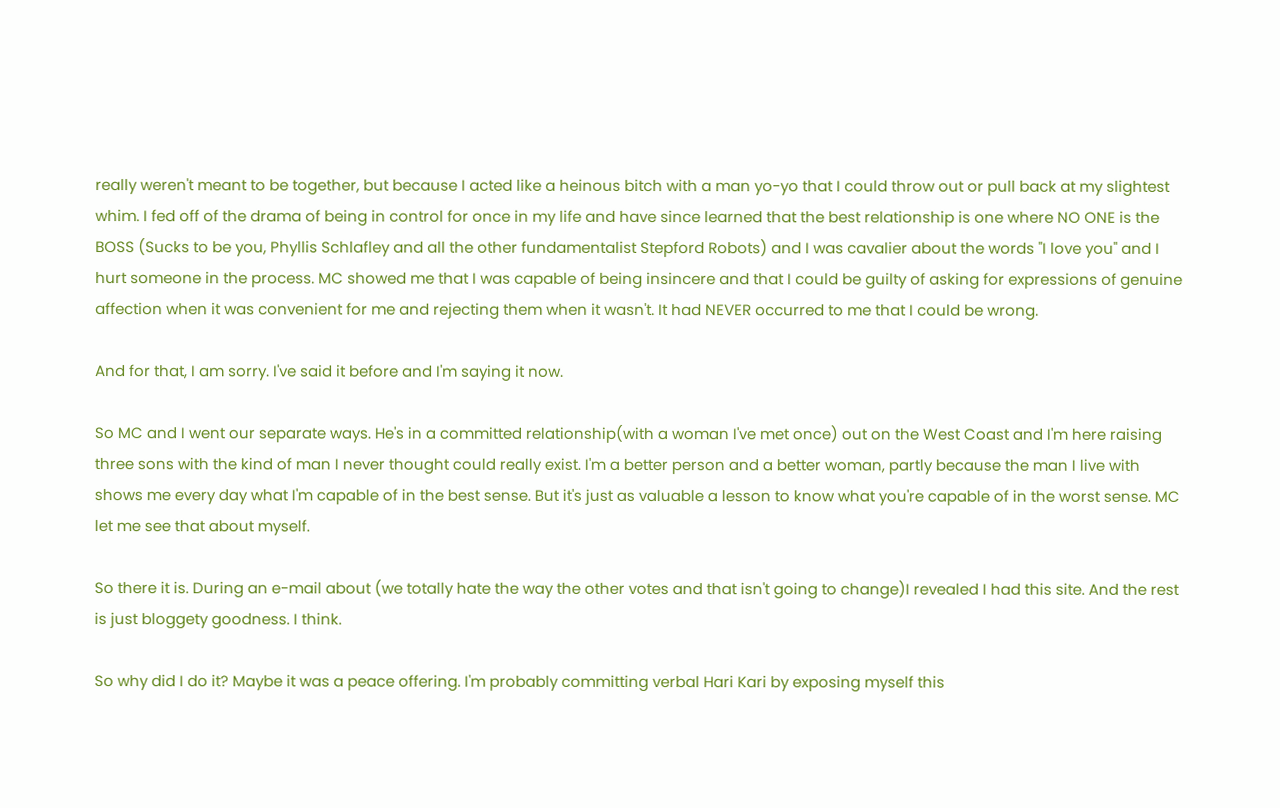really weren't meant to be together, but because I acted like a heinous bitch with a man yo-yo that I could throw out or pull back at my slightest whim. I fed off of the drama of being in control for once in my life and have since learned that the best relationship is one where NO ONE is the BOSS (Sucks to be you, Phyllis Schlafley and all the other fundamentalist Stepford Robots) and I was cavalier about the words "I love you" and I hurt someone in the process. MC showed me that I was capable of being insincere and that I could be guilty of asking for expressions of genuine affection when it was convenient for me and rejecting them when it wasn't. It had NEVER occurred to me that I could be wrong.

And for that, I am sorry. I've said it before and I'm saying it now.

So MC and I went our separate ways. He's in a committed relationship(with a woman I've met once) out on the West Coast and I'm here raising three sons with the kind of man I never thought could really exist. I'm a better person and a better woman, partly because the man I live with shows me every day what I'm capable of in the best sense. But it's just as valuable a lesson to know what you're capable of in the worst sense. MC let me see that about myself.

So there it is. During an e-mail about (we totally hate the way the other votes and that isn't going to change)I revealed I had this site. And the rest is just bloggety goodness. I think.

So why did I do it? Maybe it was a peace offering. I'm probably committing verbal Hari Kari by exposing myself this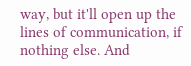way, but it'll open up the lines of communication, if nothing else. And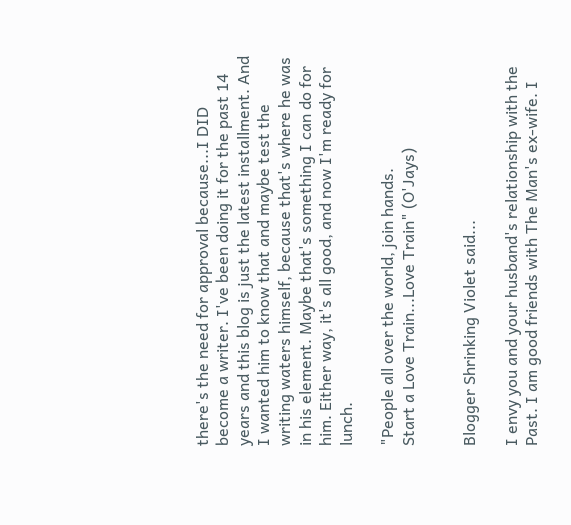there's the need for approval because...I DID become a writer. I've been doing it for the past 14 years and this blog is just the latest installment. And I wanted him to know that and maybe test the writing waters himself, because that's where he was in his element. Maybe that's something I can do for him. Either way, it's all good, and now I'm ready for lunch.

"People all over the world, join hands.
Start a Love Train...Love Train" (O'Jays)


Blogger Shrinking Violet said...

I envy you and your husband's relationship with the Past. I am good friends with The Man's ex-wife. I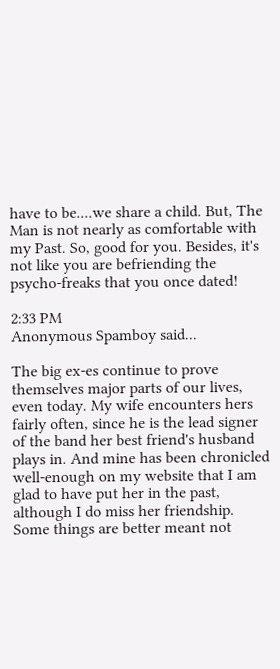have to be....we share a child. But, The Man is not nearly as comfortable with my Past. So, good for you. Besides, it's not like you are befriending the psycho-freaks that you once dated!

2:33 PM
Anonymous Spamboy said...

The big ex-es continue to prove themselves major parts of our lives, even today. My wife encounters hers fairly often, since he is the lead signer of the band her best friend's husband plays in. And mine has been chronicled well-enough on my website that I am glad to have put her in the past, although I do miss her friendship. Some things are better meant not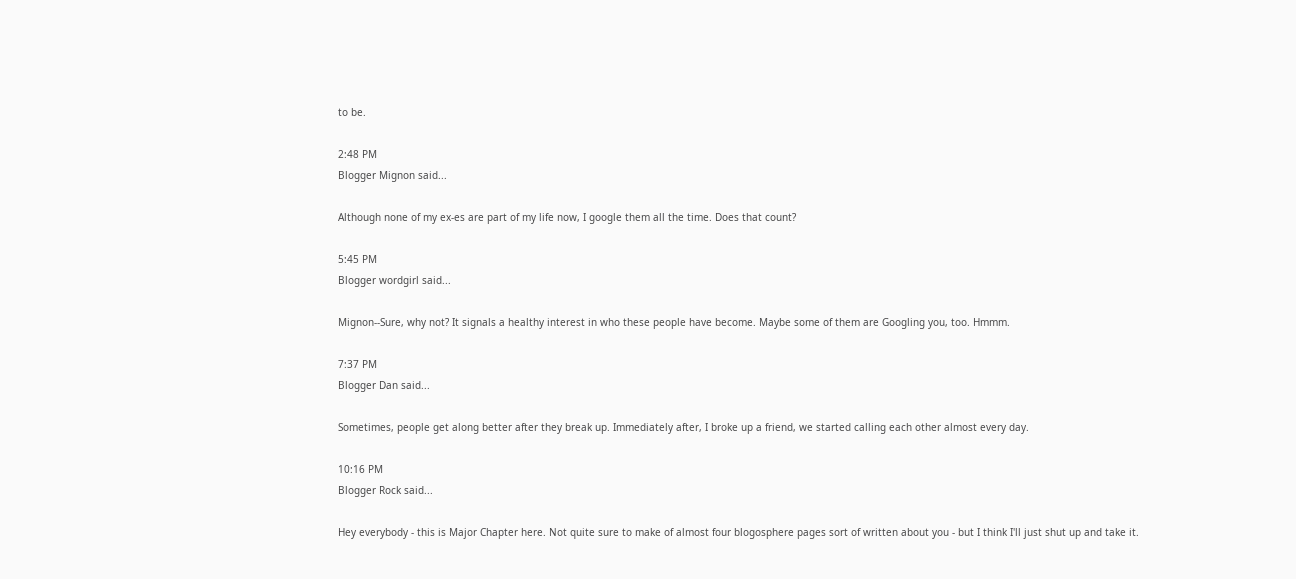to be.

2:48 PM
Blogger Mignon said...

Although none of my ex-es are part of my life now, I google them all the time. Does that count?

5:45 PM
Blogger wordgirl said...

Mignon--Sure, why not? It signals a healthy interest in who these people have become. Maybe some of them are Googling you, too. Hmmm.

7:37 PM
Blogger Dan said...

Sometimes, people get along better after they break up. Immediately after, I broke up a friend, we started calling each other almost every day.

10:16 PM
Blogger Rock said...

Hey everybody - this is Major Chapter here. Not quite sure to make of almost four blogosphere pages sort of written about you - but I think I'll just shut up and take it.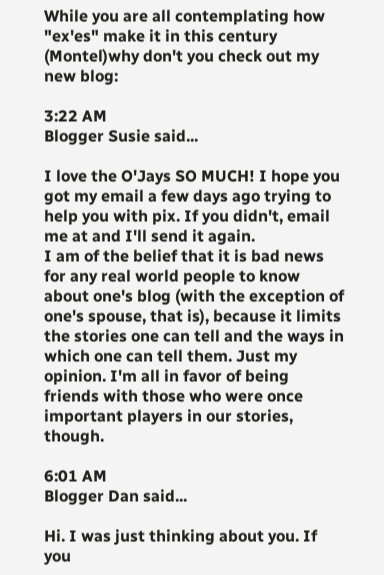While you are all contemplating how "ex'es" make it in this century (Montel)why don't you check out my new blog:

3:22 AM
Blogger Susie said...

I love the O'Jays SO MUCH! I hope you got my email a few days ago trying to help you with pix. If you didn't, email me at and I'll send it again.
I am of the belief that it is bad news for any real world people to know about one's blog (with the exception of one's spouse, that is), because it limits the stories one can tell and the ways in which one can tell them. Just my opinion. I'm all in favor of being friends with those who were once important players in our stories, though.

6:01 AM
Blogger Dan said...

Hi. I was just thinking about you. If you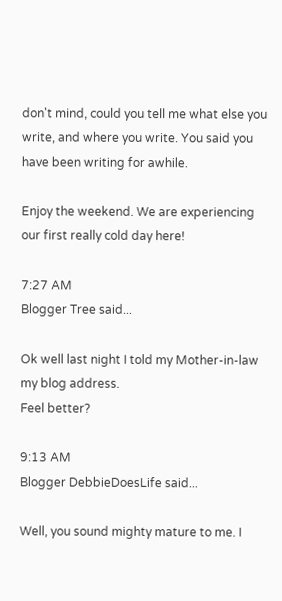don't mind, could you tell me what else you write, and where you write. You said you have been writing for awhile.

Enjoy the weekend. We are experiencing our first really cold day here!

7:27 AM
Blogger Tree said...

Ok well last night I told my Mother-in-law my blog address.
Feel better?

9:13 AM
Blogger DebbieDoesLife said...

Well, you sound mighty mature to me. I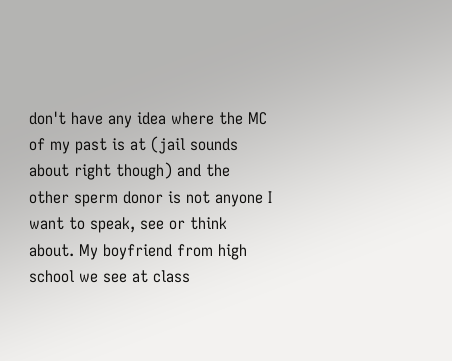don't have any idea where the MC of my past is at (jail sounds about right though) and the other sperm donor is not anyone I want to speak, see or think about. My boyfriend from high school we see at class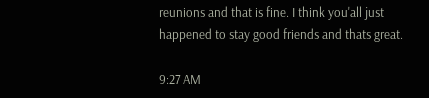reunions and that is fine. I think you'all just happened to stay good friends and thats great.

9:27 AM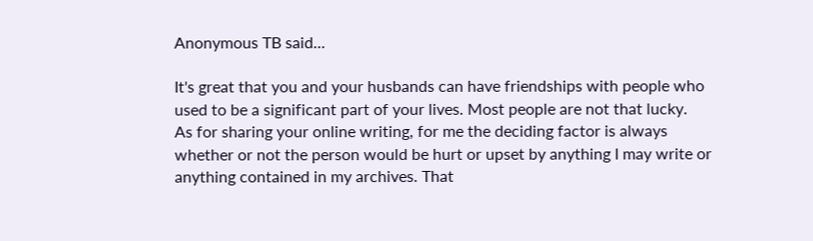Anonymous TB said...

It's great that you and your husbands can have friendships with people who used to be a significant part of your lives. Most people are not that lucky.
As for sharing your online writing, for me the deciding factor is always whether or not the person would be hurt or upset by anything I may write or anything contained in my archives. That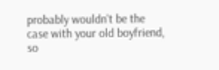probably wouldn't be the case with your old boyfriend, so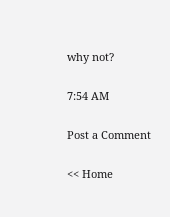why not?

7:54 AM

Post a Comment

<< Home